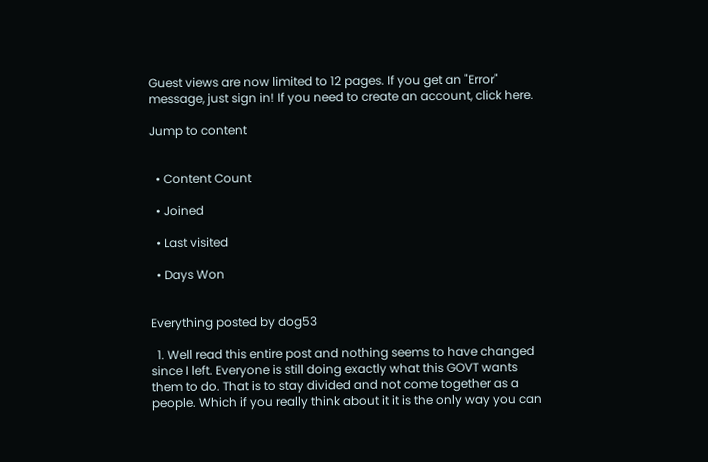Guest views are now limited to 12 pages. If you get an "Error" message, just sign in! If you need to create an account, click here.

Jump to content


  • Content Count

  • Joined

  • Last visited

  • Days Won


Everything posted by dog53

  1. Well read this entire post and nothing seems to have changed since I left. Everyone is still doing exactly what this GOVT wants them to do. That is to stay divided and not come together as a people. Which if you really think about it it is the only way you can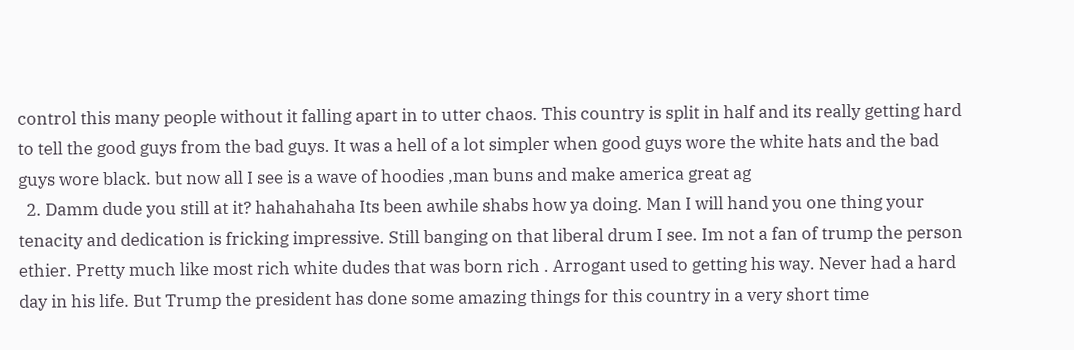control this many people without it falling apart in to utter chaos. This country is split in half and its really getting hard to tell the good guys from the bad guys. It was a hell of a lot simpler when good guys wore the white hats and the bad guys wore black. but now all I see is a wave of hoodies ,man buns and make america great ag
  2. Damm dude you still at it? hahahahaha Its been awhile shabs how ya doing. Man I will hand you one thing your tenacity and dedication is fricking impressive. Still banging on that liberal drum I see. Im not a fan of trump the person ethier. Pretty much like most rich white dudes that was born rich . Arrogant used to getting his way. Never had a hard day in his life. But Trump the president has done some amazing things for this country in a very short time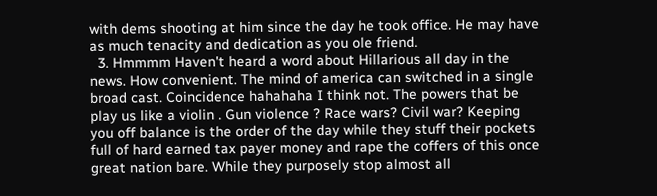with dems shooting at him since the day he took office. He may have as much tenacity and dedication as you ole friend.
  3. Hmmmm Haven't heard a word about Hillarious all day in the news. How convenient. The mind of america can switched in a single broad cast. Coincidence hahahaha I think not. The powers that be play us like a violin . Gun violence ? Race wars? Civil war? Keeping you off balance is the order of the day while they stuff their pockets full of hard earned tax payer money and rape the coffers of this once great nation bare. While they purposely stop almost all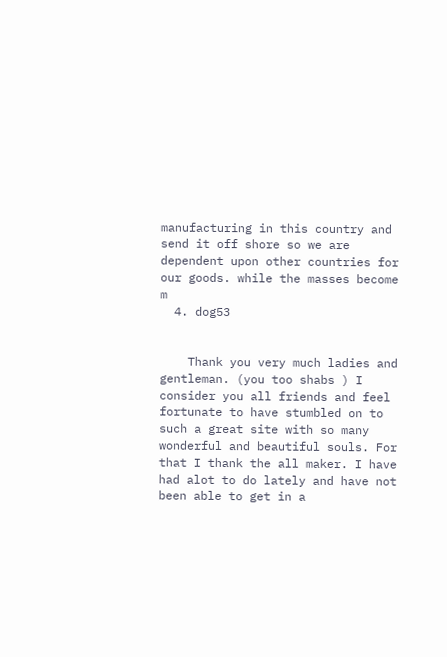manufacturing in this country and send it off shore so we are dependent upon other countries for our goods. while the masses become m
  4. dog53


    Thank you very much ladies and gentleman. (you too shabs ) I consider you all friends and feel fortunate to have stumbled on to such a great site with so many wonderful and beautiful souls. For that I thank the all maker. I have had alot to do lately and have not been able to get in a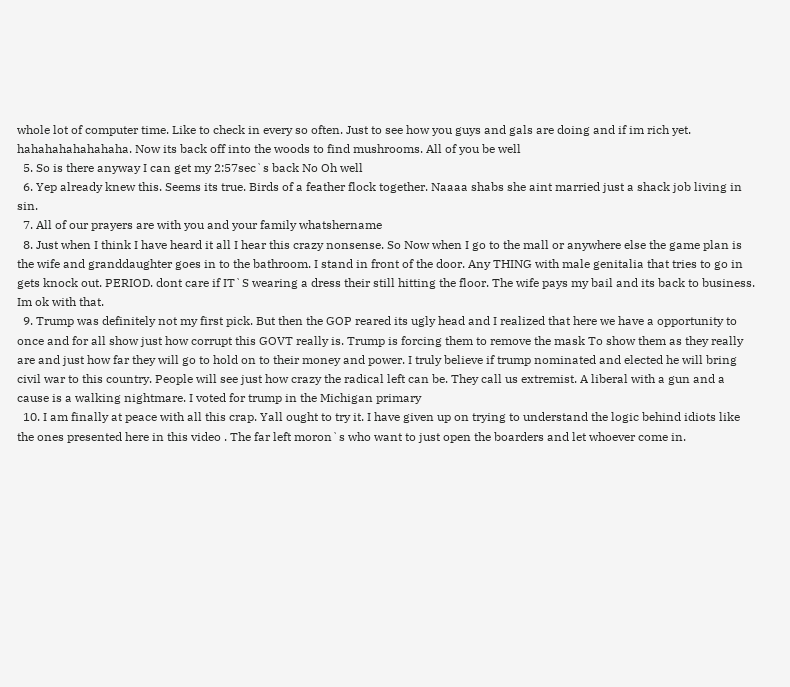whole lot of computer time. Like to check in every so often. Just to see how you guys and gals are doing and if im rich yet. hahahahahahahaha. Now its back off into the woods to find mushrooms. All of you be well
  5. So is there anyway I can get my 2:57sec`s back No Oh well
  6. Yep already knew this. Seems its true. Birds of a feather flock together. Naaaa shabs she aint married just a shack job living in sin.
  7. All of our prayers are with you and your family whatshername
  8. Just when I think I have heard it all I hear this crazy nonsense. So Now when I go to the mall or anywhere else the game plan is the wife and granddaughter goes in to the bathroom. I stand in front of the door. Any THING with male genitalia that tries to go in gets knock out. PERIOD. dont care if IT`S wearing a dress their still hitting the floor. The wife pays my bail and its back to business. Im ok with that.
  9. Trump was definitely not my first pick. But then the GOP reared its ugly head and I realized that here we have a opportunity to once and for all show just how corrupt this GOVT really is. Trump is forcing them to remove the mask To show them as they really are and just how far they will go to hold on to their money and power. I truly believe if trump nominated and elected he will bring civil war to this country. People will see just how crazy the radical left can be. They call us extremist. A liberal with a gun and a cause is a walking nightmare. I voted for trump in the Michigan primary
  10. I am finally at peace with all this crap. Yall ought to try it. I have given up on trying to understand the logic behind idiots like the ones presented here in this video . The far left moron`s who want to just open the boarders and let whoever come in.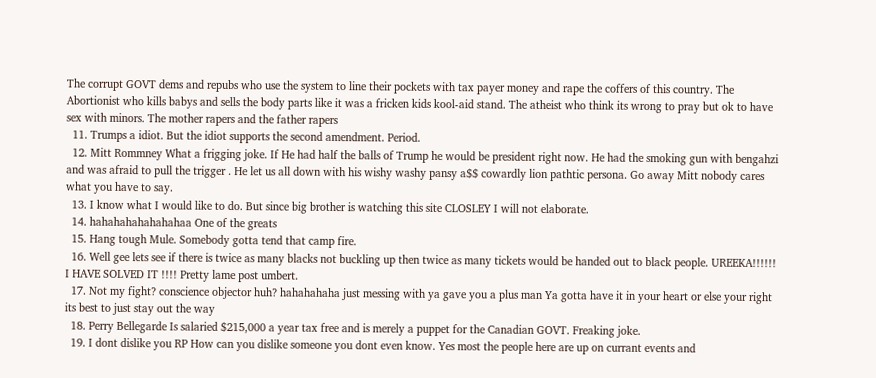The corrupt GOVT dems and repubs who use the system to line their pockets with tax payer money and rape the coffers of this country. The Abortionist who kills babys and sells the body parts like it was a fricken kids kool-aid stand. The atheist who think its wrong to pray but ok to have sex with minors. The mother rapers and the father rapers
  11. Trumps a idiot. But the idiot supports the second amendment. Period.
  12. Mitt Rommney What a frigging joke. If He had half the balls of Trump he would be president right now. He had the smoking gun with bengahzi and was afraid to pull the trigger . He let us all down with his wishy washy pansy a$$ cowardly lion pathtic persona. Go away Mitt nobody cares what you have to say.
  13. I know what I would like to do. But since big brother is watching this site CLOSLEY I will not elaborate.
  14. hahahahahahahahaa One of the greats
  15. Hang tough Mule. Somebody gotta tend that camp fire.
  16. Well gee lets see if there is twice as many blacks not buckling up then twice as many tickets would be handed out to black people. UREEKA!!!!!! I HAVE SOLVED IT !!!! Pretty lame post umbert.
  17. Not my fight? conscience objector huh? hahahahaha just messing with ya gave you a plus man Ya gotta have it in your heart or else your right its best to just stay out the way
  18. Perry Bellegarde Is salaried $215,000 a year tax free and is merely a puppet for the Canadian GOVT. Freaking joke.
  19. I dont dislike you RP How can you dislike someone you dont even know. Yes most the people here are up on currant events and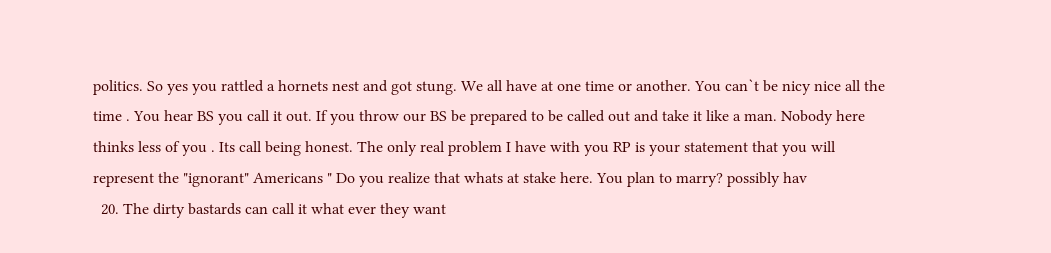politics. So yes you rattled a hornets nest and got stung. We all have at one time or another. You can`t be nicy nice all the time . You hear BS you call it out. If you throw our BS be prepared to be called out and take it like a man. Nobody here thinks less of you . Its call being honest. The only real problem I have with you RP is your statement that you will represent the "ignorant" Americans " Do you realize that whats at stake here. You plan to marry? possibly hav
  20. The dirty bastards can call it what ever they want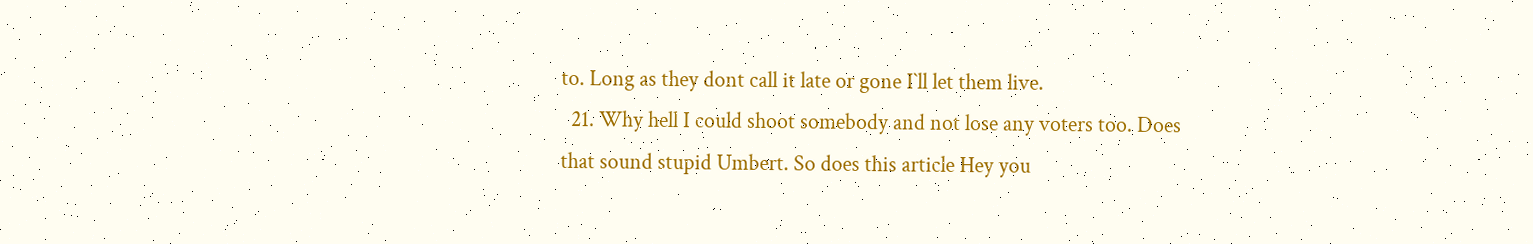to. Long as they dont call it late or gone I`ll let them live.
  21. Why hell I could shoot somebody and not lose any voters too. Does that sound stupid Umbert. So does this article Hey you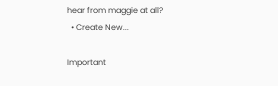hear from maggie at all?
  • Create New...

Important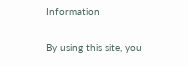Information

By using this site, you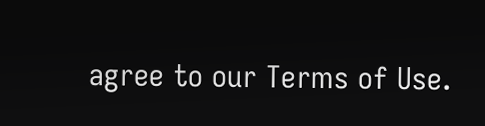agree to our Terms of Use.